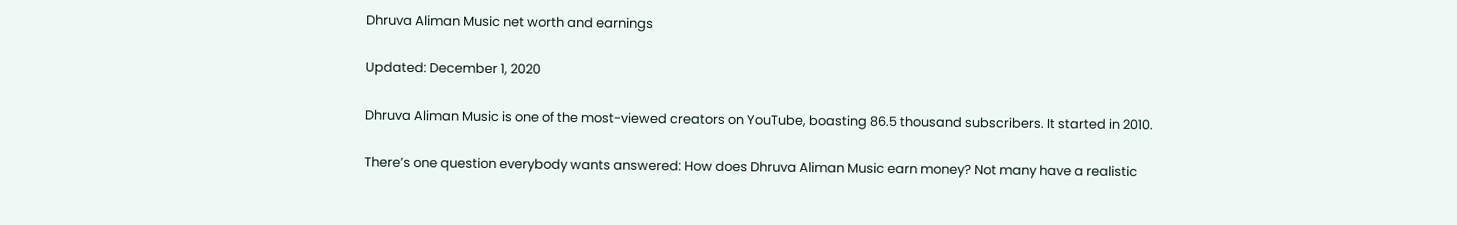Dhruva Aliman Music net worth and earnings

Updated: December 1, 2020

Dhruva Aliman Music is one of the most-viewed creators on YouTube, boasting 86.5 thousand subscribers. It started in 2010.

There’s one question everybody wants answered: How does Dhruva Aliman Music earn money? Not many have a realistic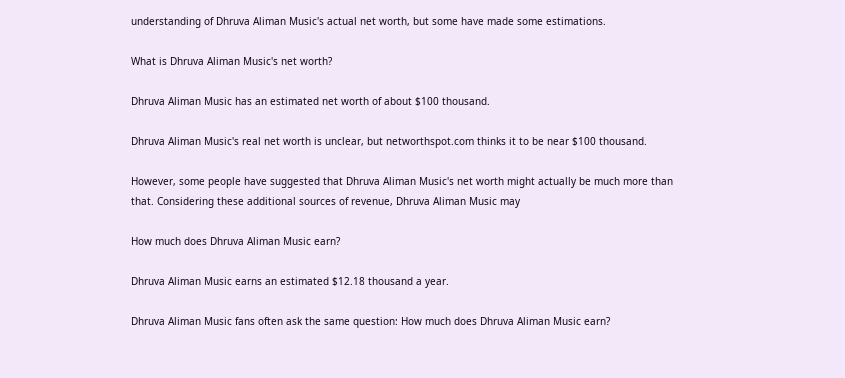understanding of Dhruva Aliman Music's actual net worth, but some have made some estimations.

What is Dhruva Aliman Music's net worth?

Dhruva Aliman Music has an estimated net worth of about $100 thousand.

Dhruva Aliman Music's real net worth is unclear, but networthspot.com thinks it to be near $100 thousand.

However, some people have suggested that Dhruva Aliman Music's net worth might actually be much more than that. Considering these additional sources of revenue, Dhruva Aliman Music may

How much does Dhruva Aliman Music earn?

Dhruva Aliman Music earns an estimated $12.18 thousand a year.

Dhruva Aliman Music fans often ask the same question: How much does Dhruva Aliman Music earn?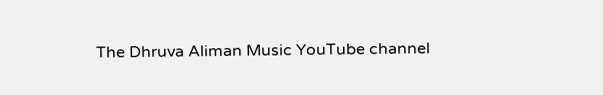The Dhruva Aliman Music YouTube channel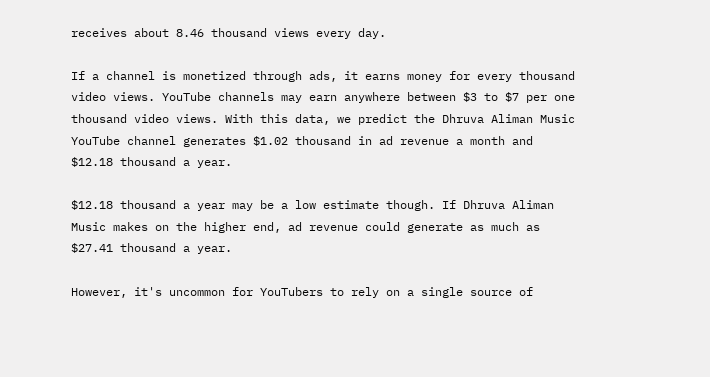receives about 8.46 thousand views every day.

If a channel is monetized through ads, it earns money for every thousand video views. YouTube channels may earn anywhere between $3 to $7 per one thousand video views. With this data, we predict the Dhruva Aliman Music YouTube channel generates $1.02 thousand in ad revenue a month and $12.18 thousand a year.

$12.18 thousand a year may be a low estimate though. If Dhruva Aliman Music makes on the higher end, ad revenue could generate as much as $27.41 thousand a year.

However, it's uncommon for YouTubers to rely on a single source of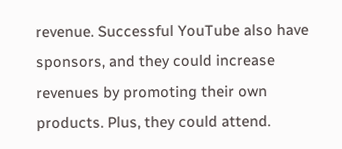revenue. Successful YouTube also have sponsors, and they could increase revenues by promoting their own products. Plus, they could attend.